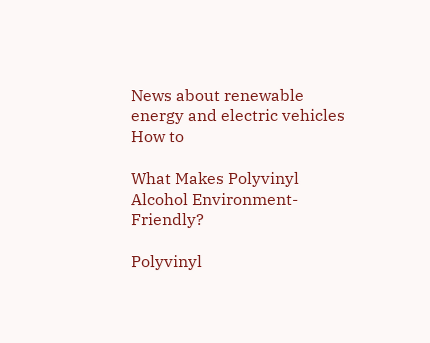News about renewable energy and electric vehicles
How to

What Makes Polyvinyl Alcohol Environment-Friendly?

Polyvinyl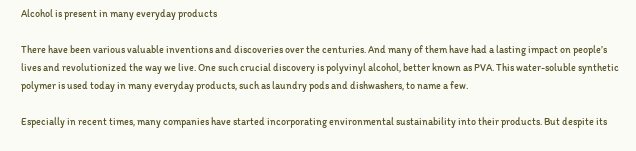Alcohol is present in many everyday products

There have been various valuable inventions and discoveries over the centuries. And many of them have had a lasting impact on people’s lives and revolutionized the way we live. One such crucial discovery is polyvinyl alcohol, better known as PVA. This water-soluble synthetic polymer is used today in many everyday products, such as laundry pods and dishwashers, to name a few.

Especially in recent times, many companies have started incorporating environmental sustainability into their products. But despite its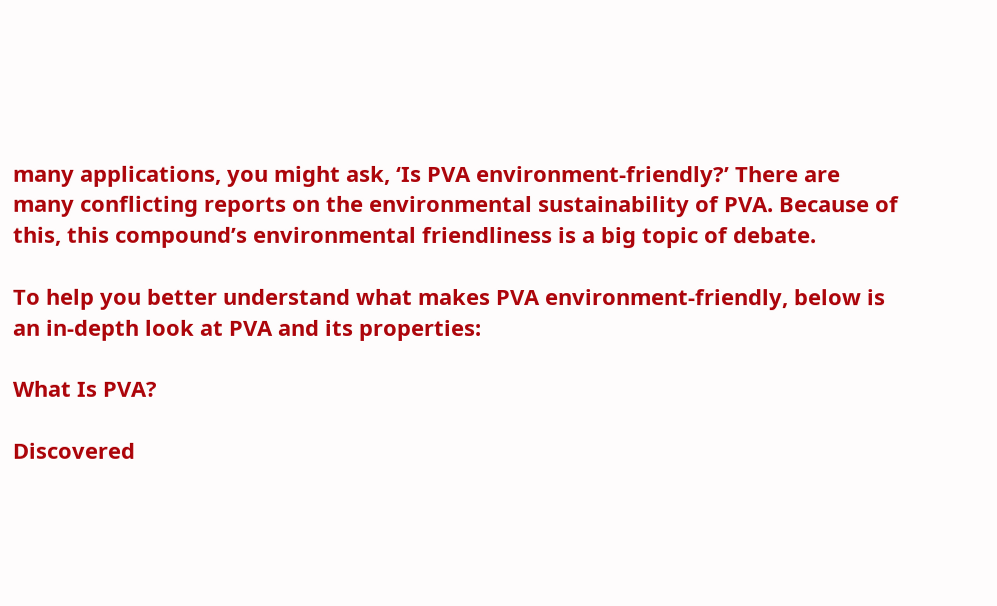many applications, you might ask, ‘Is PVA environment-friendly?’ There are many conflicting reports on the environmental sustainability of PVA. Because of this, this compound’s environmental friendliness is a big topic of debate.

To help you better understand what makes PVA environment-friendly, below is an in-depth look at PVA and its properties:

What Is PVA?

Discovered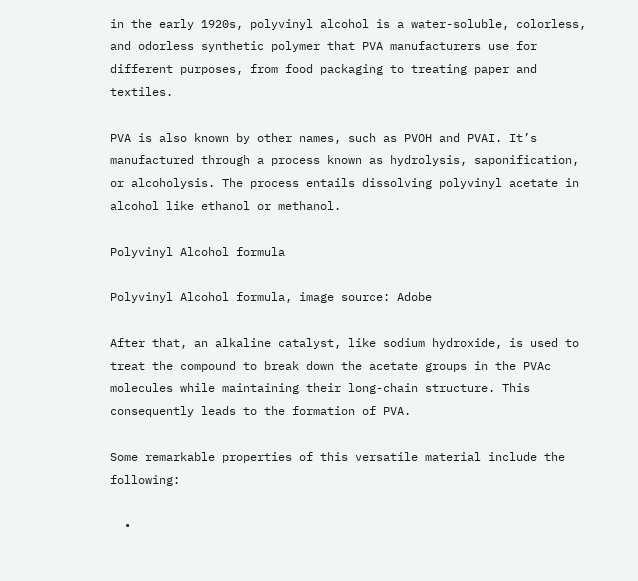in the early 1920s, polyvinyl alcohol is a water-soluble, colorless, and odorless synthetic polymer that PVA manufacturers use for different purposes, from food packaging to treating paper and textiles.

PVA is also known by other names, such as PVOH and PVAI. It’s manufactured through a process known as hydrolysis, saponification, or alcoholysis. The process entails dissolving polyvinyl acetate in alcohol like ethanol or methanol.

Polyvinyl Alcohol formula

Polyvinyl Alcohol formula, image source: Adobe

After that, an alkaline catalyst, like sodium hydroxide, is used to treat the compound to break down the acetate groups in the PVAc molecules while maintaining their long-chain structure. This consequently leads to the formation of PVA.

Some remarkable properties of this versatile material include the following:

  •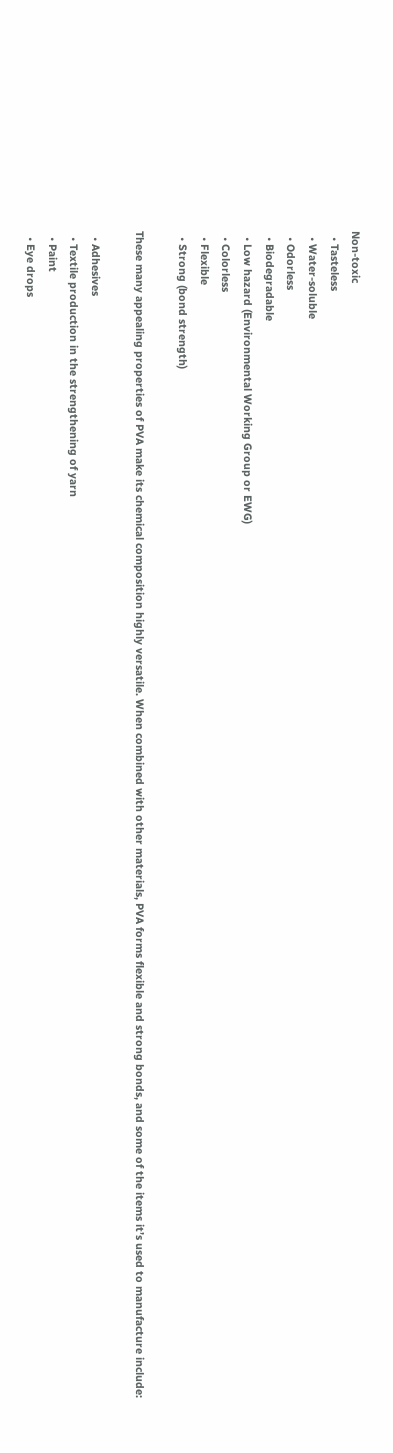Non-toxic
  • Tasteless
  • Water-soluble
  • Odorless
  • Biodegradable
  • Low hazard (Environmental Working Group or EWG)
  • Colorless
  • Flexible
  • Strong (bond strength)

These many appealing properties of PVA make its chemical composition highly versatile. When combined with other materials, PVA forms flexible and strong bonds, and some of the items it’s used to manufacture include:

  • Adhesives
  • Textile production in the strengthening of yarn
  • Paint
  • Eye drops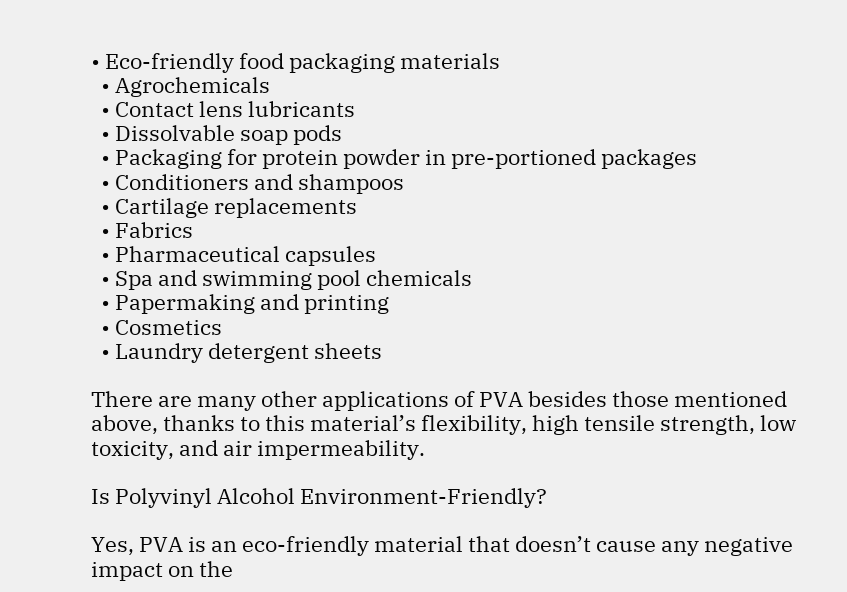• Eco-friendly food packaging materials
  • Agrochemicals
  • Contact lens lubricants
  • Dissolvable soap pods
  • Packaging for protein powder in pre-portioned packages
  • Conditioners and shampoos
  • Cartilage replacements
  • Fabrics
  • Pharmaceutical capsules
  • Spa and swimming pool chemicals
  • Papermaking and printing
  • Cosmetics
  • Laundry detergent sheets

There are many other applications of PVA besides those mentioned above, thanks to this material’s flexibility, high tensile strength, low toxicity, and air impermeability.

Is Polyvinyl Alcohol Environment-Friendly?

Yes, PVA is an eco-friendly material that doesn’t cause any negative impact on the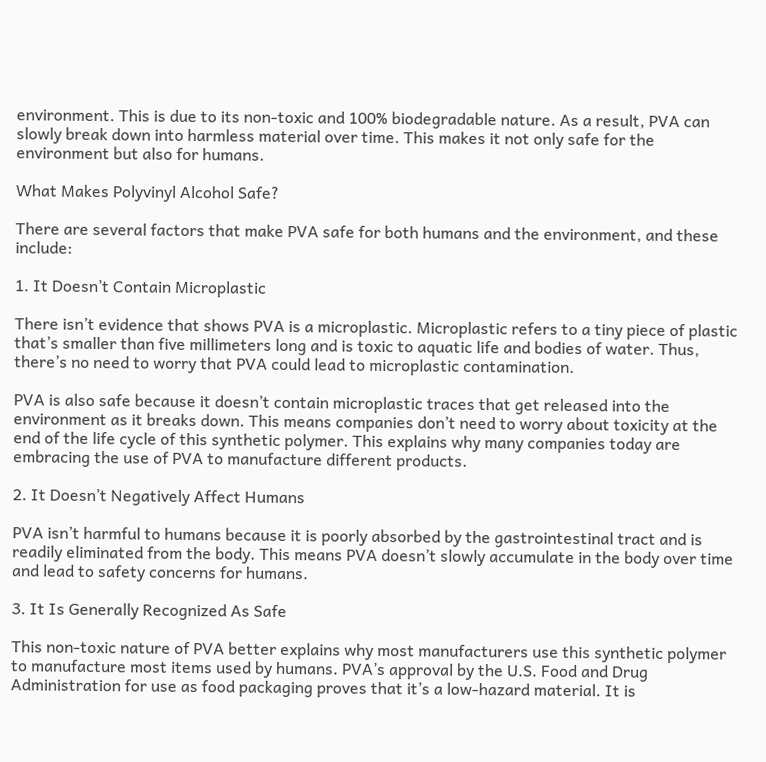environment. This is due to its non-toxic and 100% biodegradable nature. As a result, PVA can slowly break down into harmless material over time. This makes it not only safe for the environment but also for humans.

What Makes Polyvinyl Alcohol Safe?

There are several factors that make PVA safe for both humans and the environment, and these include:

1. It Doesn’t Contain Microplastic

There isn’t evidence that shows PVA is a microplastic. Microplastic refers to a tiny piece of plastic that’s smaller than five millimeters long and is toxic to aquatic life and bodies of water. Thus, there’s no need to worry that PVA could lead to microplastic contamination.

PVA is also safe because it doesn’t contain microplastic traces that get released into the environment as it breaks down. This means companies don’t need to worry about toxicity at the end of the life cycle of this synthetic polymer. This explains why many companies today are embracing the use of PVA to manufacture different products.

2. It Doesn’t Negatively Affect Humans

PVA isn’t harmful to humans because it is poorly absorbed by the gastrointestinal tract and is readily eliminated from the body. This means PVA doesn’t slowly accumulate in the body over time and lead to safety concerns for humans.

3. It Is Generally Recognized As Safe

This non-toxic nature of PVA better explains why most manufacturers use this synthetic polymer to manufacture most items used by humans. PVA’s approval by the U.S. Food and Drug Administration for use as food packaging proves that it’s a low-hazard material. It is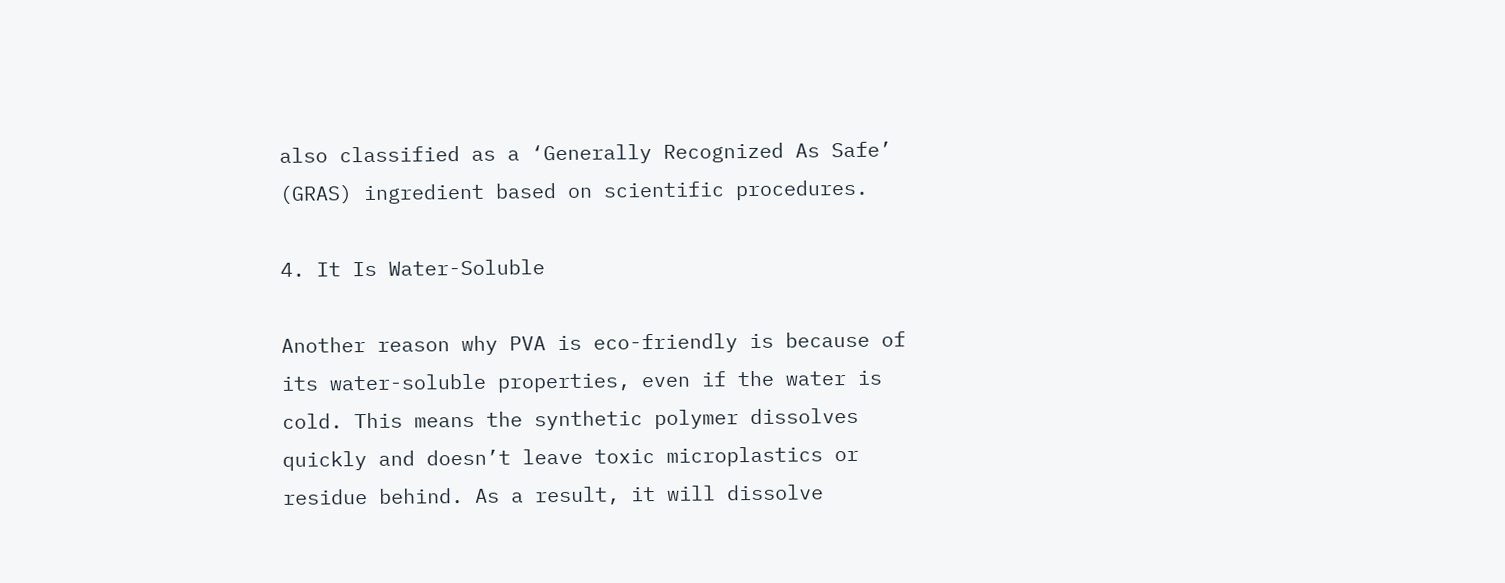also classified as a ‘Generally Recognized As Safe’ (GRAS) ingredient based on scientific procedures.

4. It Is Water-Soluble

Another reason why PVA is eco-friendly is because of its water-soluble properties, even if the water is cold. This means the synthetic polymer dissolves quickly and doesn’t leave toxic microplastics or residue behind. As a result, it will dissolve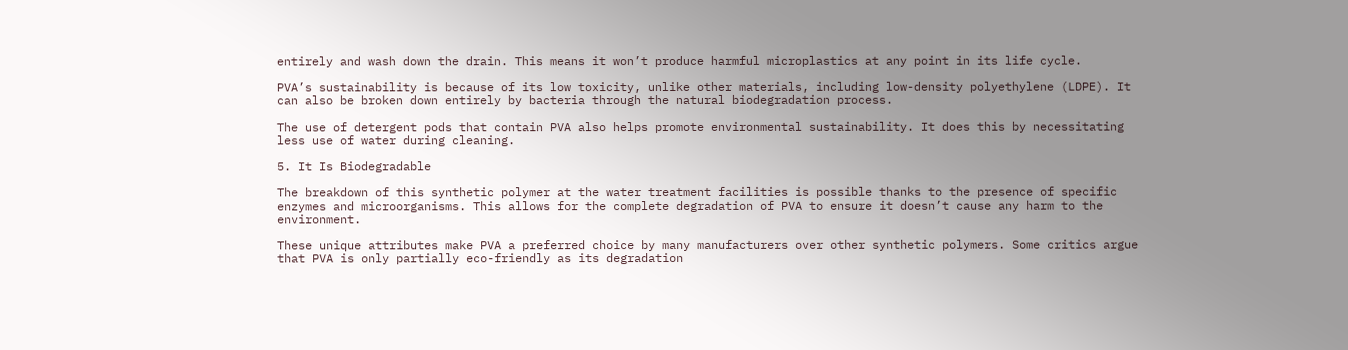entirely and wash down the drain. This means it won’t produce harmful microplastics at any point in its life cycle.

PVA’s sustainability is because of its low toxicity, unlike other materials, including low-density polyethylene (LDPE). It can also be broken down entirely by bacteria through the natural biodegradation process.

The use of detergent pods that contain PVA also helps promote environmental sustainability. It does this by necessitating less use of water during cleaning.

5. It Is Biodegradable

The breakdown of this synthetic polymer at the water treatment facilities is possible thanks to the presence of specific enzymes and microorganisms. This allows for the complete degradation of PVA to ensure it doesn’t cause any harm to the environment.

These unique attributes make PVA a preferred choice by many manufacturers over other synthetic polymers. Some critics argue that PVA is only partially eco-friendly as its degradation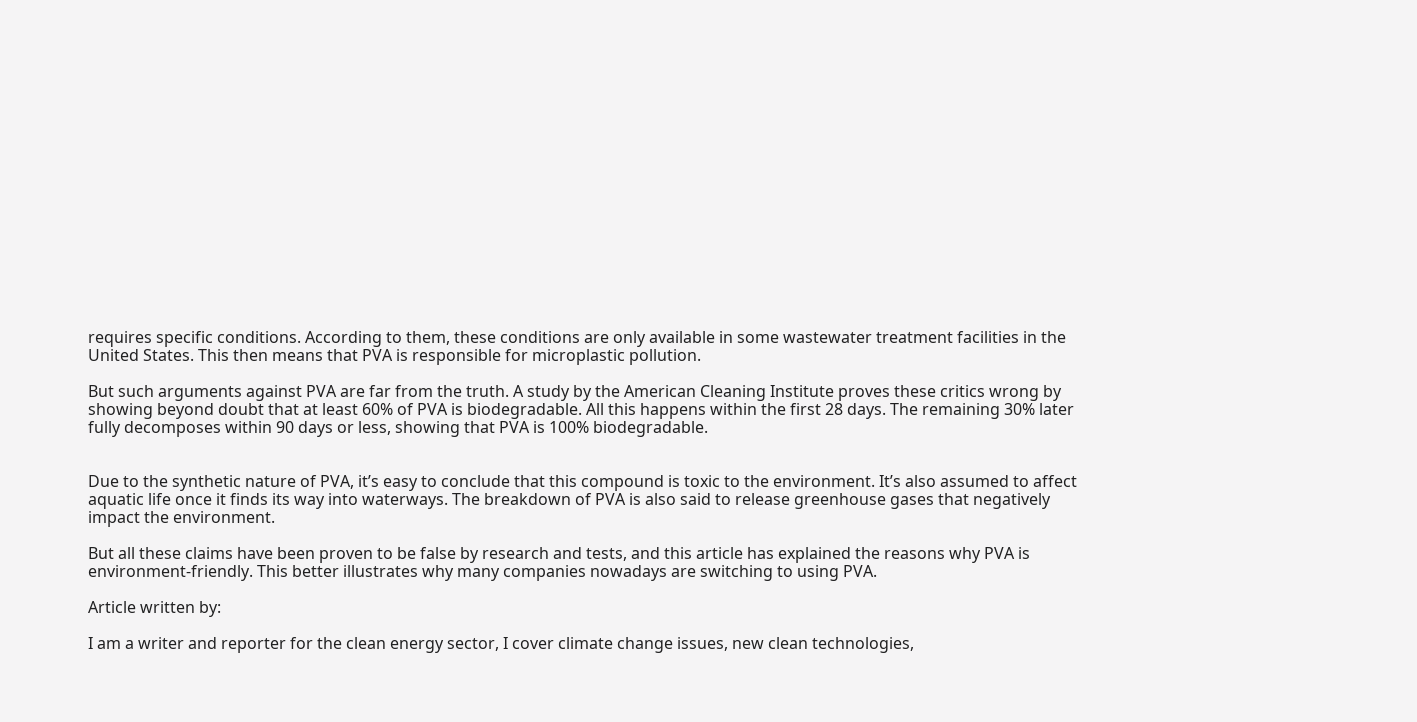requires specific conditions. According to them, these conditions are only available in some wastewater treatment facilities in the United States. This then means that PVA is responsible for microplastic pollution.

But such arguments against PVA are far from the truth. A study by the American Cleaning Institute proves these critics wrong by showing beyond doubt that at least 60% of PVA is biodegradable. All this happens within the first 28 days. The remaining 30% later fully decomposes within 90 days or less, showing that PVA is 100% biodegradable.


Due to the synthetic nature of PVA, it’s easy to conclude that this compound is toxic to the environment. It’s also assumed to affect aquatic life once it finds its way into waterways. The breakdown of PVA is also said to release greenhouse gases that negatively impact the environment.

But all these claims have been proven to be false by research and tests, and this article has explained the reasons why PVA is environment-friendly. This better illustrates why many companies nowadays are switching to using PVA.

Article written by:

I am a writer and reporter for the clean energy sector, I cover climate change issues, new clean technologies,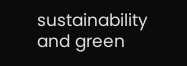sustainability and green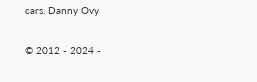cars. Danny Ovy

© 2012 - 2024 -